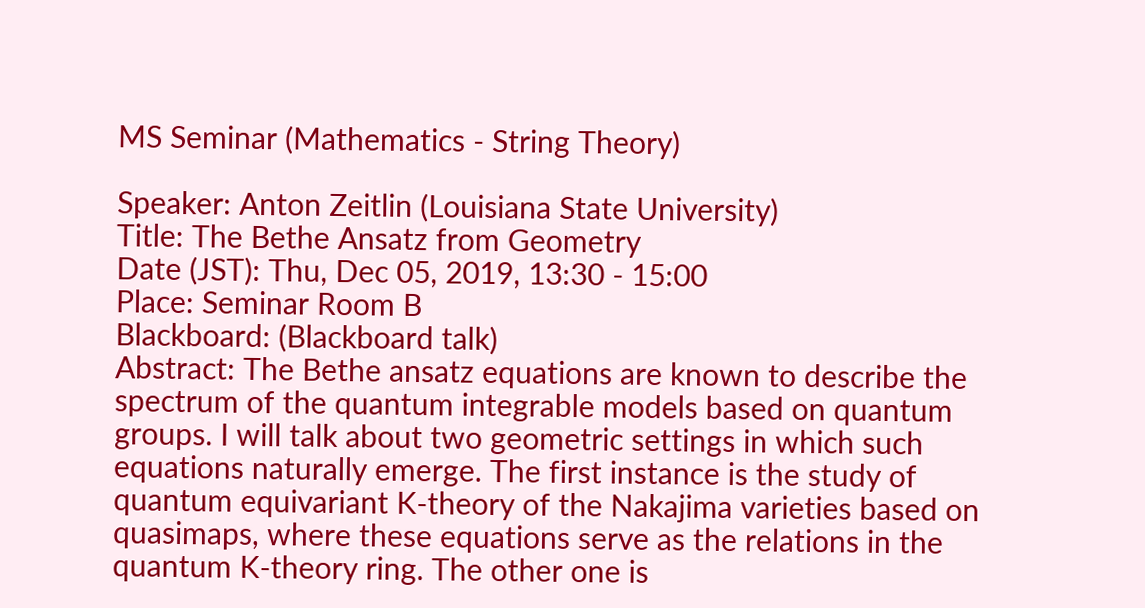MS Seminar (Mathematics - String Theory)

Speaker: Anton Zeitlin (Louisiana State University)
Title: The Bethe Ansatz from Geometry
Date (JST): Thu, Dec 05, 2019, 13:30 - 15:00
Place: Seminar Room B
Blackboard: (Blackboard talk)
Abstract: The Bethe ansatz equations are known to describe the spectrum of the quantum integrable models based on quantum groups. I will talk about two geometric settings in which such equations naturally emerge. The first instance is the study of quantum equivariant K-theory of the Nakajima varieties based on quasimaps, where these equations serve as the relations in the quantum K-theory ring. The other one is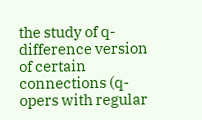the study of q-difference version of certain connections (q-opers with regular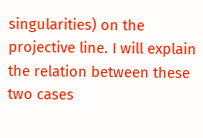singularities) on the projective line. I will explain the relation between these two cases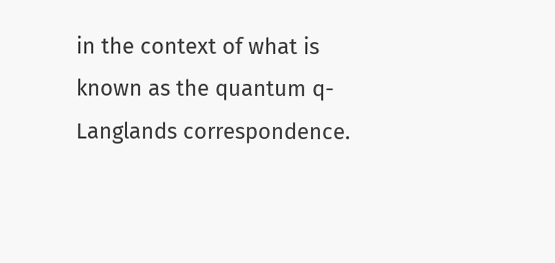in the context of what is known as the quantum q-Langlands correspondence.